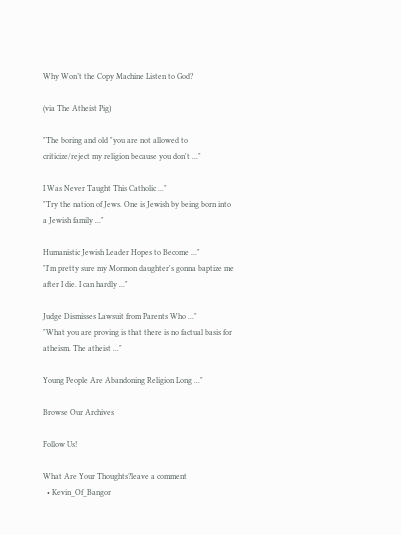Why Won’t the Copy Machine Listen to God?

(via The Atheist Pig)

"The boring and old "you are not allowed to criticize/reject my religion because you don't ..."

I Was Never Taught This Catholic ..."
"Try the nation of Jews. One is Jewish by being born into a Jewish family ..."

Humanistic Jewish Leader Hopes to Become ..."
"I'm pretty sure my Mormon daughter's gonna baptize me after I die. I can hardly ..."

Judge Dismisses Lawsuit from Parents Who ..."
"What you are proving is that there is no factual basis for atheism. The atheist ..."

Young People Are Abandoning Religion Long ..."

Browse Our Archives

Follow Us!

What Are Your Thoughts?leave a comment
  • Kevin_Of_Bangor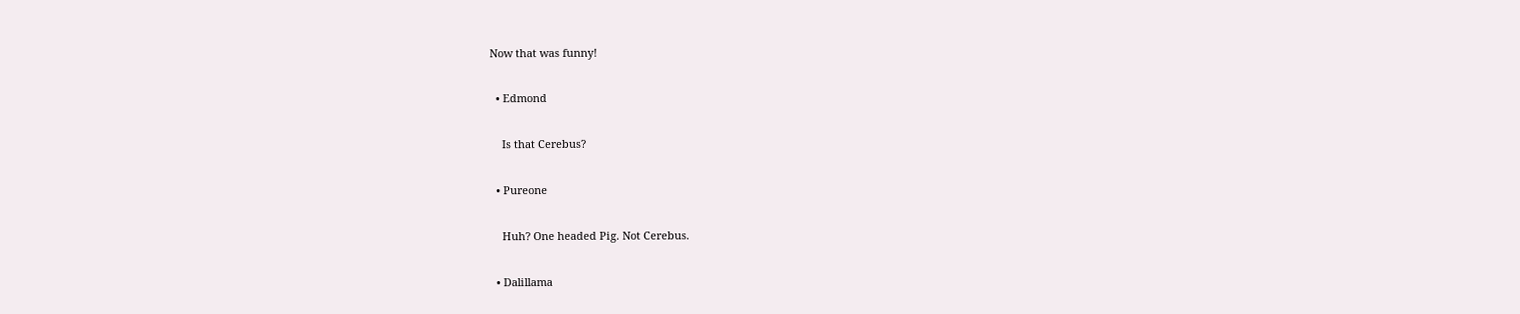Now that was funny!

  • Edmond

    Is that Cerebus?

  • Pureone

    Huh? One headed Pig. Not Cerebus.

  • Dalillama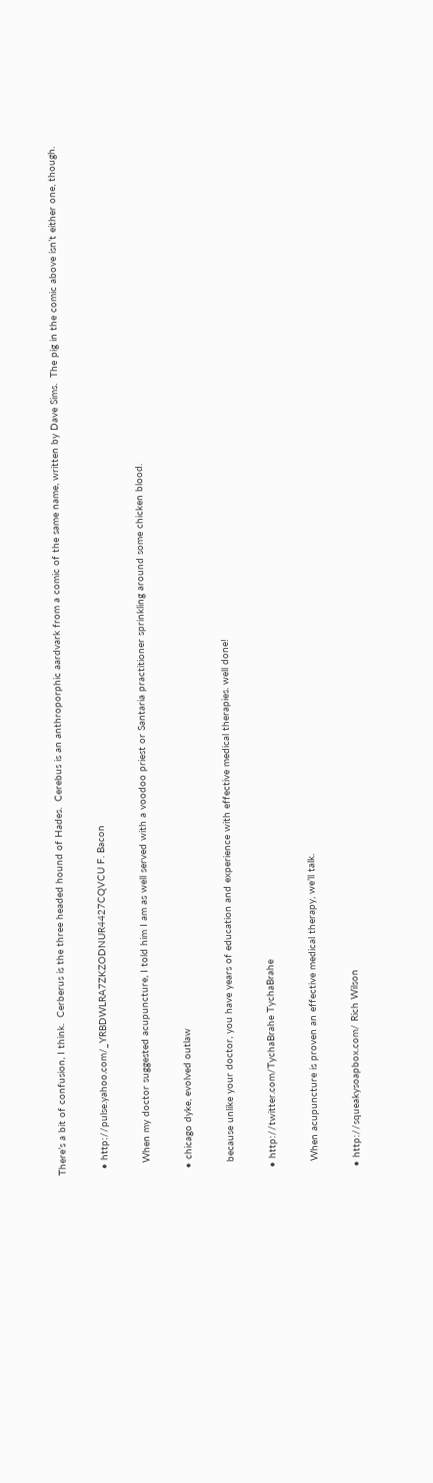There’s a bit of confusion, I think.  Cerberus is the three headed hound of Hades.  Cerebus is an anthroporphic aardvark from a comic of the same name, written by Dave Sims.  The pig in the comic above isn’t either one, though.

  • http://pulse.yahoo.com/_YRBDWLRA7ZKZODNUR4427CQVCU F. Bacon

    When my doctor suggested acupuncture, I told him I am as well served with a voodoo priest or Santaria practitioner sprinkling around some chicken blood.

  • chicago dyke, evolved outlaw

    because unlike your doctor, you have years of education and experience with effective medical therapies. well done!

  • http://twitter.com/TychaBrahe TychaBrahe

    When acupuncture is proven an effective medical therapy, we’ll talk.

  • http://squeakysoapbox.com/ Rich Wilson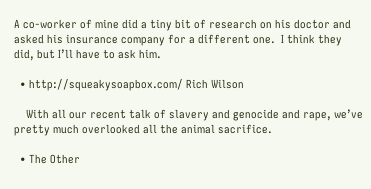A co-worker of mine did a tiny bit of research on his doctor and asked his insurance company for a different one.  I think they did, but I’ll have to ask him.

  • http://squeakysoapbox.com/ Rich Wilson

    With all our recent talk of slavery and genocide and rape, we’ve pretty much overlooked all the animal sacrifice.

  • The Other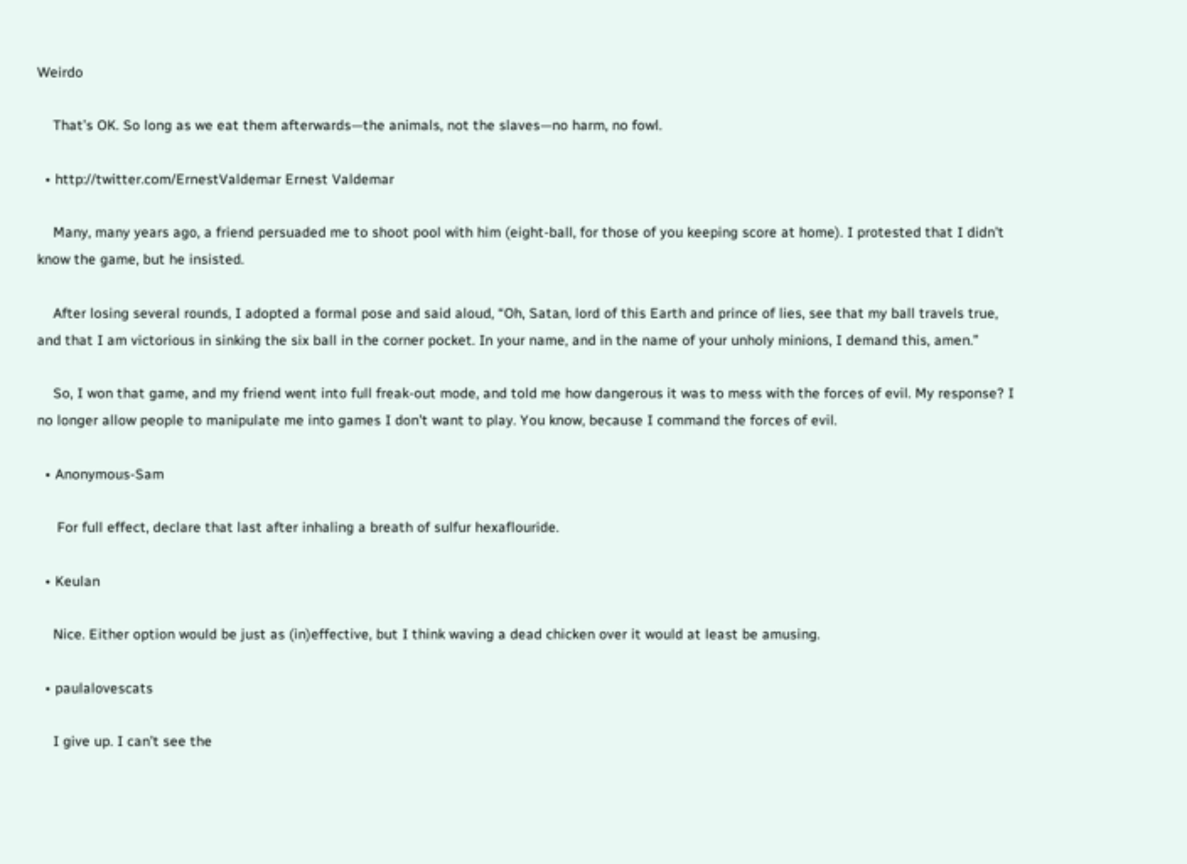Weirdo

    That’s OK. So long as we eat them afterwards—the animals, not the slaves—no harm, no fowl.

  • http://twitter.com/ErnestValdemar Ernest Valdemar

    Many, many years ago, a friend persuaded me to shoot pool with him (eight-ball, for those of you keeping score at home). I protested that I didn’t know the game, but he insisted.

    After losing several rounds, I adopted a formal pose and said aloud, “Oh, Satan, lord of this Earth and prince of lies, see that my ball travels true, and that I am victorious in sinking the six ball in the corner pocket. In your name, and in the name of your unholy minions, I demand this, amen.”

    So, I won that game, and my friend went into full freak-out mode, and told me how dangerous it was to mess with the forces of evil. My response? I no longer allow people to manipulate me into games I don’t want to play. You know, because I command the forces of evil.

  • Anonymous-Sam

     For full effect, declare that last after inhaling a breath of sulfur hexaflouride.

  • Keulan

    Nice. Either option would be just as (in)effective, but I think waving a dead chicken over it would at least be amusing.

  • paulalovescats

    I give up. I can’t see the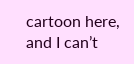cartoon here, and I can’t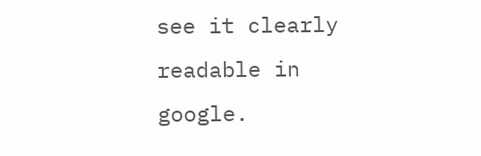see it clearly readable in google.